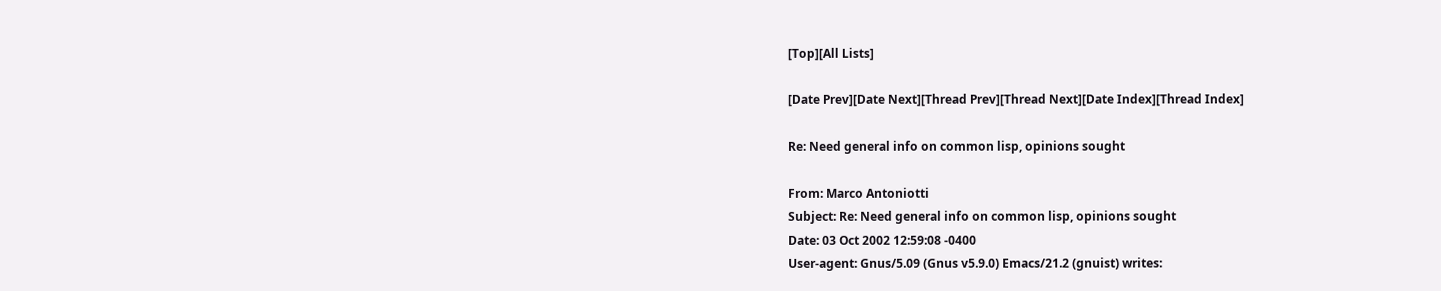[Top][All Lists]

[Date Prev][Date Next][Thread Prev][Thread Next][Date Index][Thread Index]

Re: Need general info on common lisp, opinions sought

From: Marco Antoniotti
Subject: Re: Need general info on common lisp, opinions sought
Date: 03 Oct 2002 12:59:08 -0400
User-agent: Gnus/5.09 (Gnus v5.9.0) Emacs/21.2 (gnuist) writes: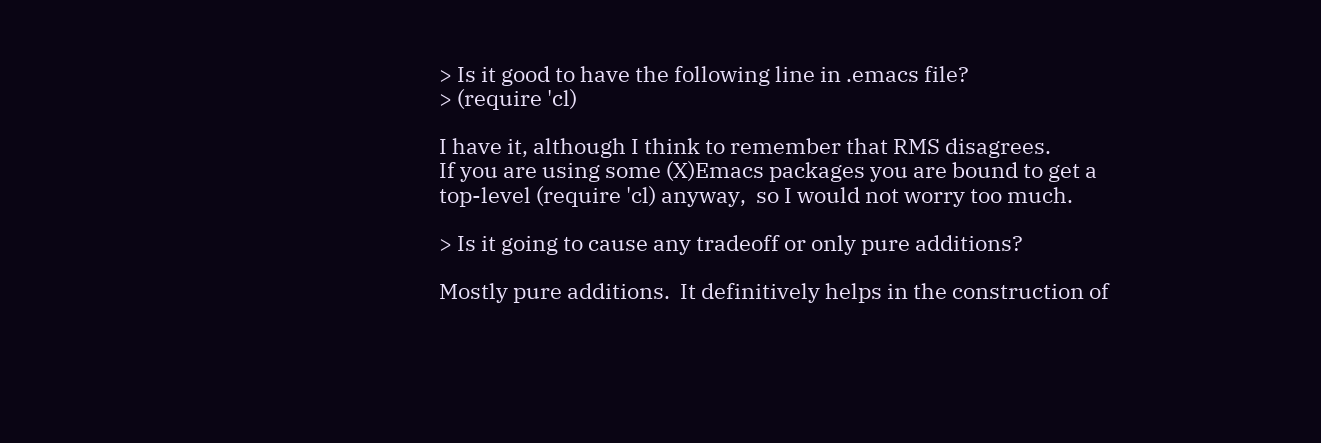> Is it good to have the following line in .emacs file?
> (require 'cl)

I have it, although I think to remember that RMS disagrees.
If you are using some (X)Emacs packages you are bound to get a
top-level (require 'cl) anyway,  so I would not worry too much.

> Is it going to cause any tradeoff or only pure additions?

Mostly pure additions.  It definitively helps in the construction of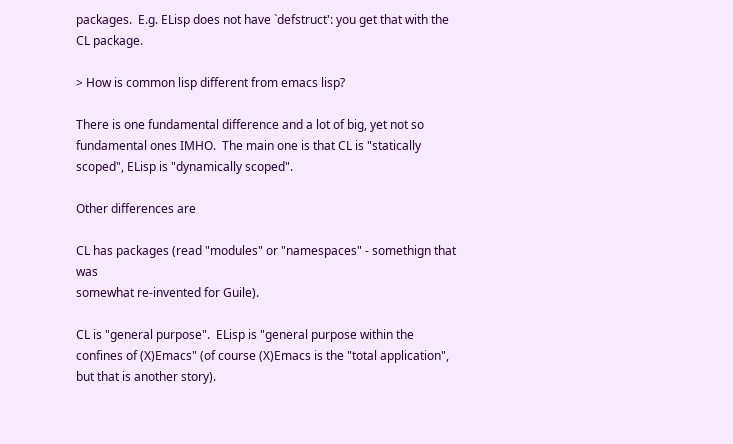packages.  E.g. ELisp does not have `defstruct': you get that with the
CL package.

> How is common lisp different from emacs lisp?

There is one fundamental difference and a lot of big, yet not so
fundamental ones IMHO.  The main one is that CL is "statically
scoped", ELisp is "dynamically scoped".

Other differences are

CL has packages (read "modules" or "namespaces" - somethign that was
somewhat re-invented for Guile).

CL is "general purpose".  ELisp is "general purpose within the
confines of (X)Emacs" (of course (X)Emacs is the "total application",
but that is another story).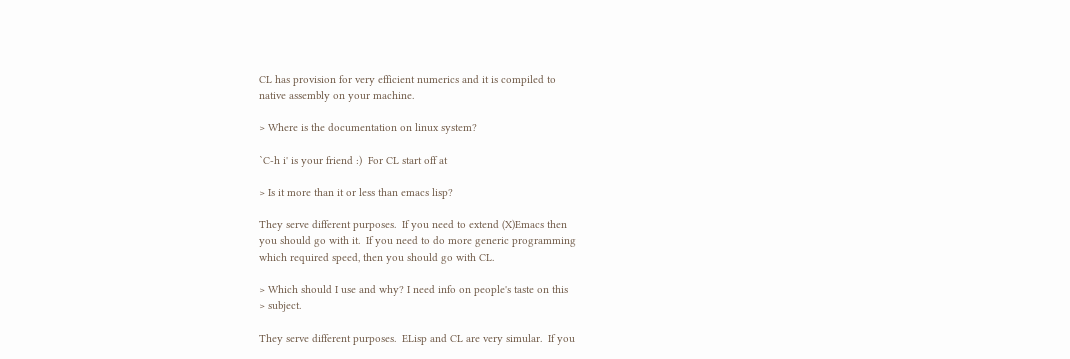CL has provision for very efficient numerics and it is compiled to
native assembly on your machine.

> Where is the documentation on linux system?

`C-h i' is your friend :)  For CL start off at

> Is it more than it or less than emacs lisp?

They serve different purposes.  If you need to extend (X)Emacs then
you should go with it.  If you need to do more generic programming
which required speed, then you should go with CL.

> Which should I use and why? I need info on people's taste on this
> subject.

They serve different purposes.  ELisp and CL are very simular.  If you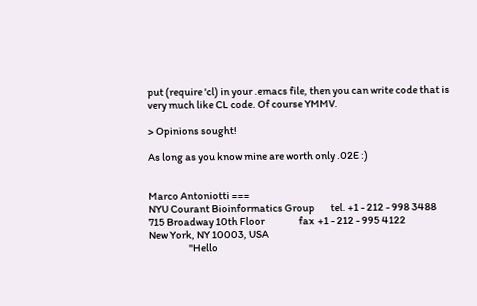put (require 'cl) in your .emacs file, then you can write code that is
very much like CL code. Of course YMMV.

> Opinions sought!

As long as you know mine are worth only .02E :)


Marco Antoniotti ===
NYU Courant Bioinformatics Group        tel. +1 - 212 - 998 3488
715 Broadway 10th Floor                 fax  +1 - 212 - 995 4122
New York, NY 10003, USA
                    "Hello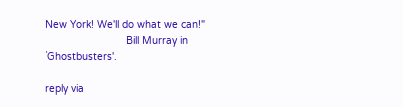New York! We'll do what we can!"
                           Bill Murray in `Ghostbusters'.

reply via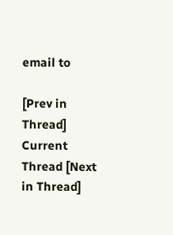email to

[Prev in Thread] Current Thread [Next in Thread]